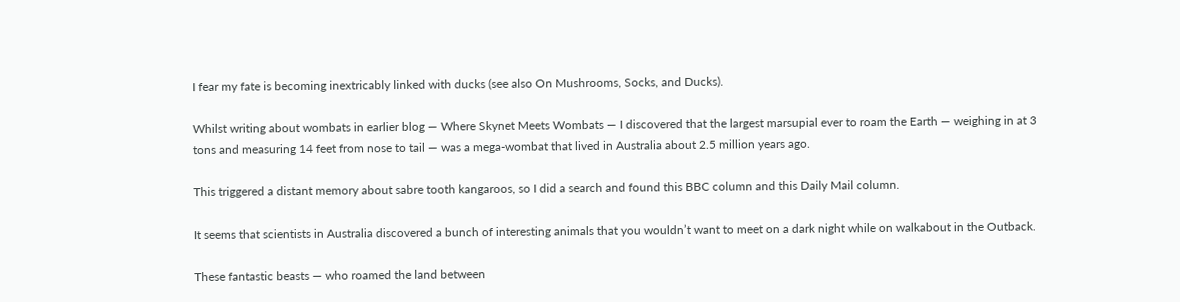I fear my fate is becoming inextricably linked with ducks (see also On Mushrooms, Socks, and Ducks).

Whilst writing about wombats in earlier blog — Where Skynet Meets Wombats — I discovered that the largest marsupial ever to roam the Earth — weighing in at 3 tons and measuring 14 feet from nose to tail — was a mega-wombat that lived in Australia about 2.5 million years ago.

This triggered a distant memory about sabre tooth kangaroos, so I did a search and found this BBC column and this Daily Mail column.

It seems that scientists in Australia discovered a bunch of interesting animals that you wouldn’t want to meet on a dark night while on walkabout in the Outback.

These fantastic beasts — who roamed the land between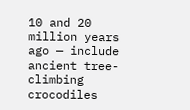10 and 20 million years ago — include ancient tree-climbing crocodiles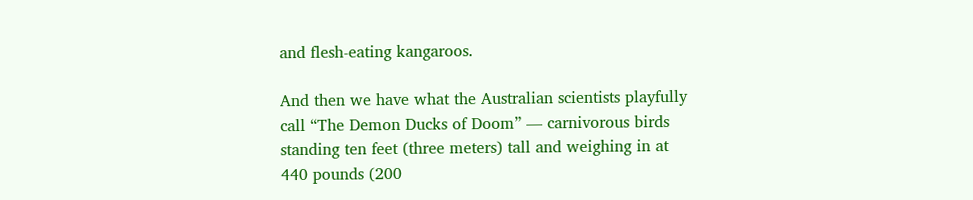and flesh-eating kangaroos.

And then we have what the Australian scientists playfully call “The Demon Ducks of Doom” — carnivorous birds standing ten feet (three meters) tall and weighing in at 440 pounds (200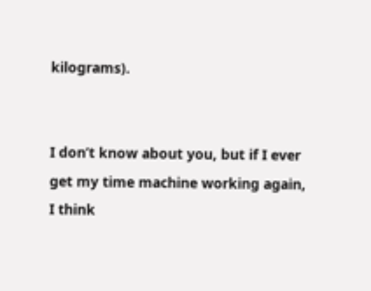kilograms).


I don’t know about you, but if I ever get my time machine working again, I think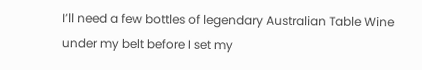I’ll need a few bottles of legendary Australian Table Wine under my belt before I set my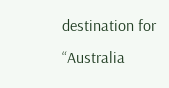destination for “Australia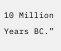10 Million Years BC.”